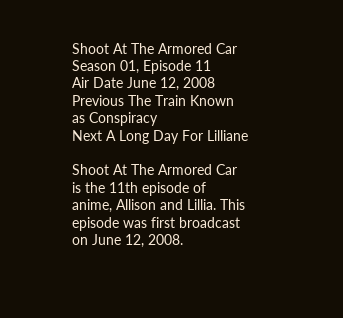Shoot At The Armored Car
Season 01, Episode 11
Air Date June 12, 2008
Previous The Train Known as Conspiracy
Next A Long Day For Lilliane

Shoot At The Armored Car is the 11th episode of anime, Allison and Lillia. This episode was first broadcast on June 12, 2008.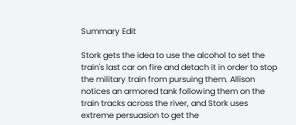Summary Edit

Stork gets the idea to use the alcohol to set the train's last car on fire and detach it in order to stop the military train from pursuing them. Allison notices an armored tank following them on the train tracks across the river, and Stork uses extreme persuasion to get the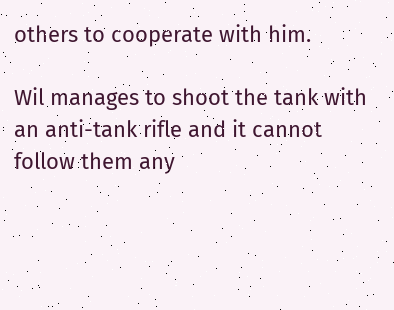others to cooperate with him.

Wil manages to shoot the tank with an anti-tank rifle and it cannot follow them any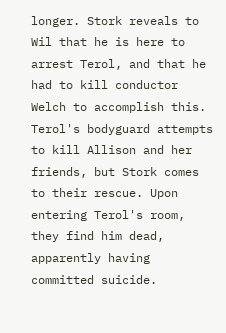longer. Stork reveals to Wil that he is here to arrest Terol, and that he had to kill conductor Welch to accomplish this. Terol's bodyguard attempts to kill Allison and her friends, but Stork comes to their rescue. Upon entering Terol's room, they find him dead, apparently having committed suicide.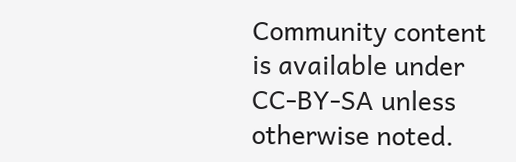Community content is available under CC-BY-SA unless otherwise noted.